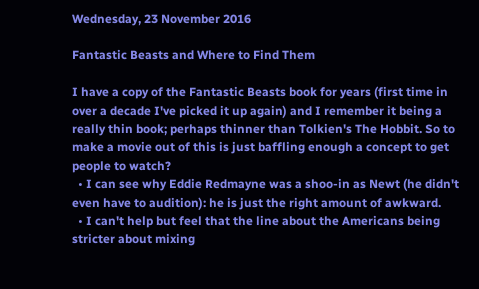Wednesday, 23 November 2016

Fantastic Beasts and Where to Find Them

I have a copy of the Fantastic Beasts book for years (first time in over a decade I've picked it up again) and I remember it being a really thin book; perhaps thinner than Tolkien's The Hobbit. So to make a movie out of this is just baffling enough a concept to get people to watch?
  • I can see why Eddie Redmayne was a shoo-in as Newt (he didn't even have to audition): he is just the right amount of awkward.
  • I can't help but feel that the line about the Americans being stricter about mixing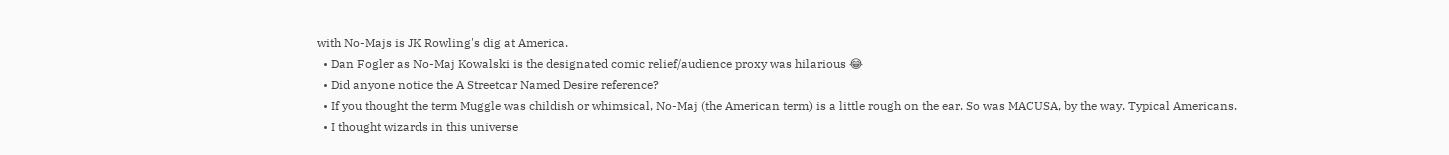with No-Majs is JK Rowling's dig at America.
  • Dan Fogler as No-Maj Kowalski is the designated comic relief/audience proxy was hilarious 😂
  • Did anyone notice the A Streetcar Named Desire reference?
  • If you thought the term Muggle was childish or whimsical, No-Maj (the American term) is a little rough on the ear. So was MACUSA, by the way. Typical Americans.
  • I thought wizards in this universe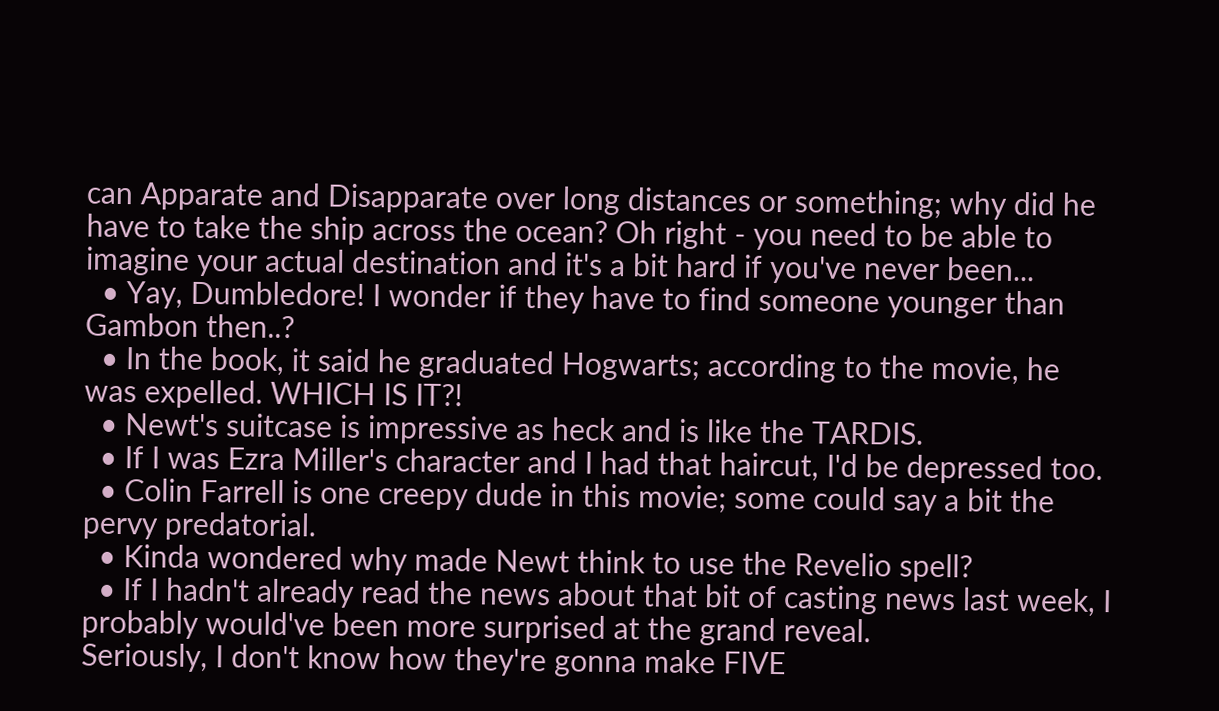can Apparate and Disapparate over long distances or something; why did he have to take the ship across the ocean? Oh right - you need to be able to imagine your actual destination and it's a bit hard if you've never been...
  • Yay, Dumbledore! I wonder if they have to find someone younger than Gambon then..?
  • In the book, it said he graduated Hogwarts; according to the movie, he was expelled. WHICH IS IT?!
  • Newt's suitcase is impressive as heck and is like the TARDIS.
  • If I was Ezra Miller's character and I had that haircut, I'd be depressed too.
  • Colin Farrell is one creepy dude in this movie; some could say a bit the pervy predatorial.
  • Kinda wondered why made Newt think to use the Revelio spell?
  • If I hadn't already read the news about that bit of casting news last week, I probably would've been more surprised at the grand reveal.
Seriously, I don't know how they're gonna make FIVE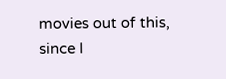movies out of this, since I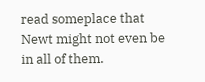read someplace that Newt might not even be in all of them.